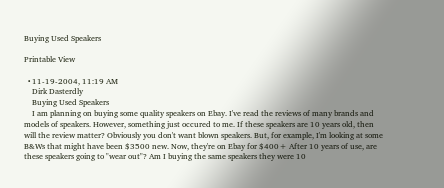Buying Used Speakers

Printable View

  • 11-19-2004, 11:19 AM
    Dirk Dasterdly
    Buying Used Speakers
    I am planning on buying some quality speakers on Ebay. I've read the reviews of many brands and models of speakers. However, something just occured to me. If these speakers are 10 years old, then will the review matter? Obviously you don't want blown speakers. But, for example, I'm looking at some B&Ws that might have been $3500 new. Now, they're on Ebay for $400+ After 10 years of use, are these speakers going to "wear out"? Am I buying the same speakers they were 10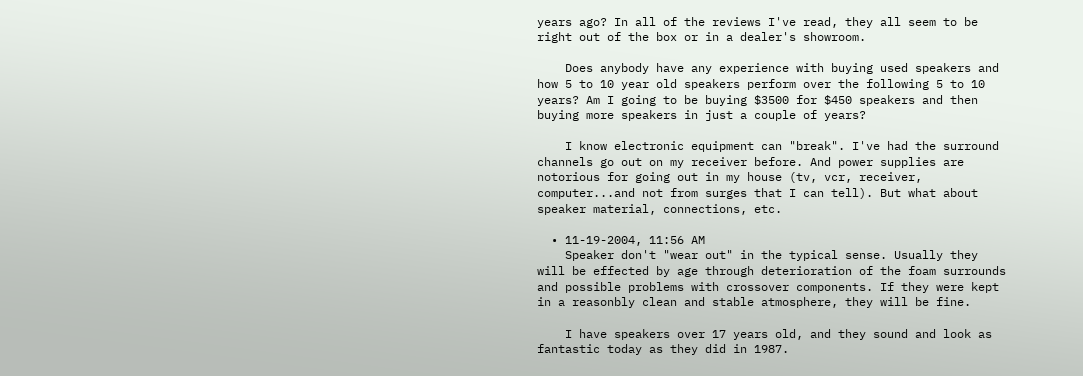years ago? In all of the reviews I've read, they all seem to be right out of the box or in a dealer's showroom.

    Does anybody have any experience with buying used speakers and how 5 to 10 year old speakers perform over the following 5 to 10 years? Am I going to be buying $3500 for $450 speakers and then buying more speakers in just a couple of years?

    I know electronic equipment can "break". I've had the surround channels go out on my receiver before. And power supplies are notorious for going out in my house (tv, vcr, receiver, computer...and not from surges that I can tell). But what about speaker material, connections, etc.

  • 11-19-2004, 11:56 AM
    Speaker don't "wear out" in the typical sense. Usually they will be effected by age through deterioration of the foam surrounds and possible problems with crossover components. If they were kept in a reasonbly clean and stable atmosphere, they will be fine.

    I have speakers over 17 years old, and they sound and look as fantastic today as they did in 1987.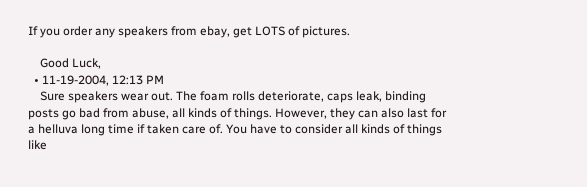If you order any speakers from ebay, get LOTS of pictures.

    Good Luck,
  • 11-19-2004, 12:13 PM
    Sure speakers wear out. The foam rolls deteriorate, caps leak, binding posts go bad from abuse, all kinds of things. However, they can also last for a helluva long time if taken care of. You have to consider all kinds of things like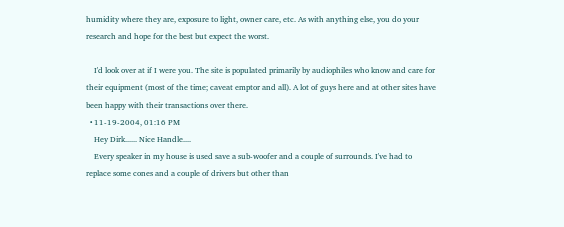humidity where they are, exposure to light, owner care, etc. As with anything else, you do your research and hope for the best but expect the worst.

    I'd look over at if I were you. The site is populated primarily by audiophiles who know and care for their equipment (most of the time; caveat emptor and all). A lot of guys here and at other sites have been happy with their transactions over there.
  • 11-19-2004, 01:16 PM
    Hey Dirk...... Nice Handle....
    Every speaker in my house is used save a sub-woofer and a couple of surrounds. I've had to replace some cones and a couple of drivers but other than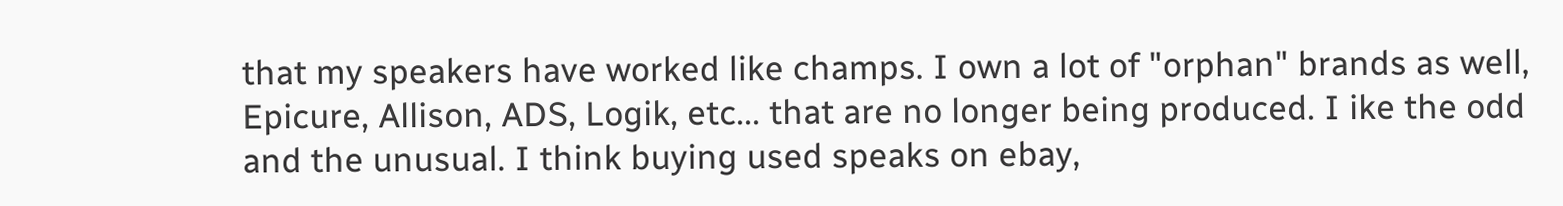that my speakers have worked like champs. I own a lot of "orphan" brands as well, Epicure, Allison, ADS, Logik, etc... that are no longer being produced. I ike the odd and the unusual. I think buying used speaks on ebay,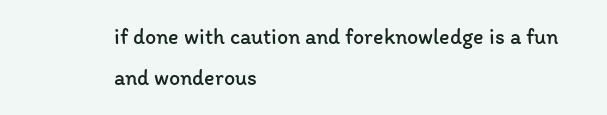if done with caution and foreknowledge is a fun and wonderous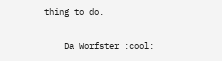thing to do.

    Da Worfster :cool: